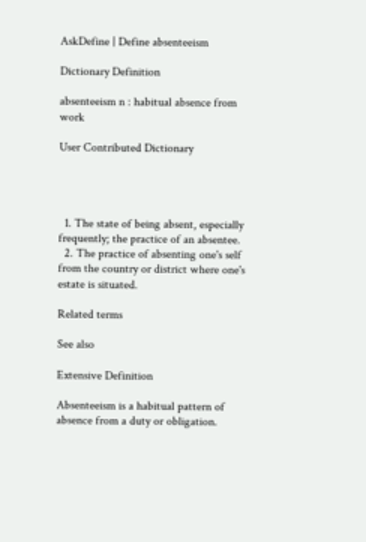AskDefine | Define absenteeism

Dictionary Definition

absenteeism n : habitual absence from work

User Contributed Dictionary




  1. The state of being absent, especially frequently; the practice of an absentee.
  2. The practice of absenting one's self from the country or district where one's estate is situated.

Related terms

See also

Extensive Definition

Absenteeism is a habitual pattern of absence from a duty or obligation.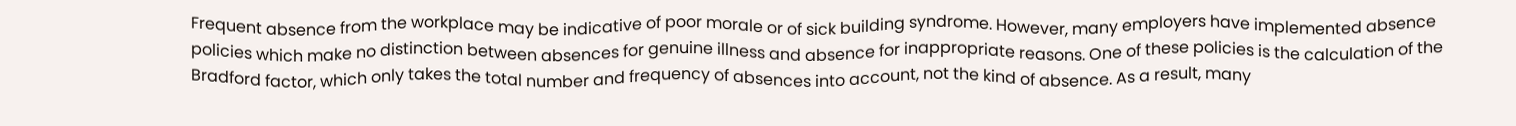Frequent absence from the workplace may be indicative of poor morale or of sick building syndrome. However, many employers have implemented absence policies which make no distinction between absences for genuine illness and absence for inappropriate reasons. One of these policies is the calculation of the Bradford factor, which only takes the total number and frequency of absences into account, not the kind of absence. As a result, many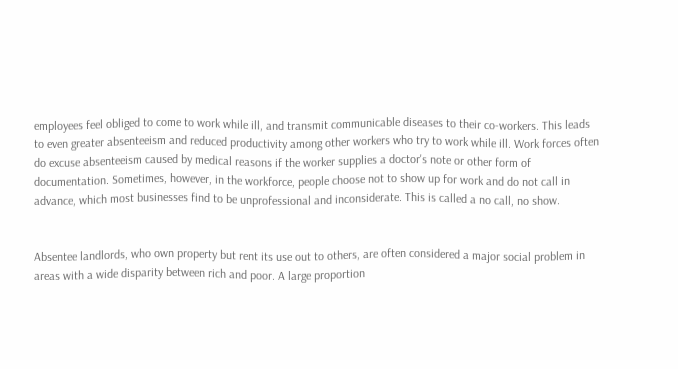employees feel obliged to come to work while ill, and transmit communicable diseases to their co-workers. This leads to even greater absenteeism and reduced productivity among other workers who try to work while ill. Work forces often do excuse absenteeism caused by medical reasons if the worker supplies a doctor's note or other form of documentation. Sometimes, however, in the workforce, people choose not to show up for work and do not call in advance, which most businesses find to be unprofessional and inconsiderate. This is called a no call, no show.


Absentee landlords, who own property but rent its use out to others, are often considered a major social problem in areas with a wide disparity between rich and poor. A large proportion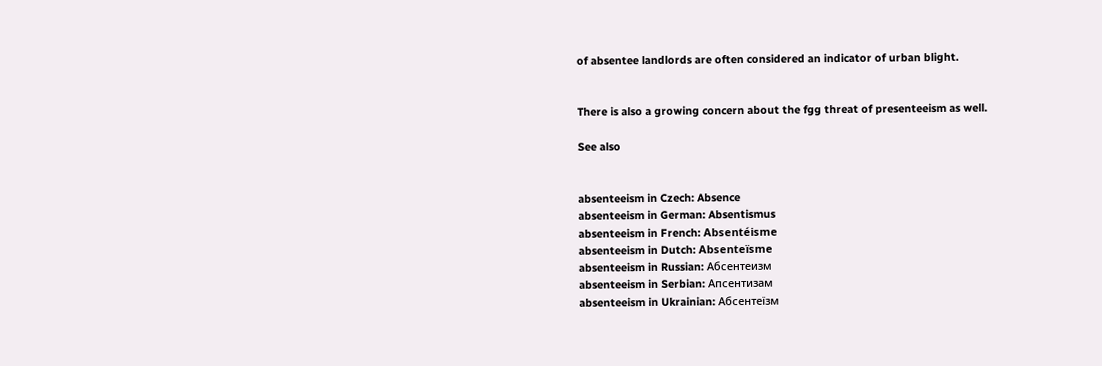of absentee landlords are often considered an indicator of urban blight.


There is also a growing concern about the fgg threat of presenteeism as well.

See also


absenteeism in Czech: Absence
absenteeism in German: Absentismus
absenteeism in French: Absentéisme
absenteeism in Dutch: Absenteïsme
absenteeism in Russian: Абсентеизм
absenteeism in Serbian: Апсентизам
absenteeism in Ukrainian: Абсентеїзм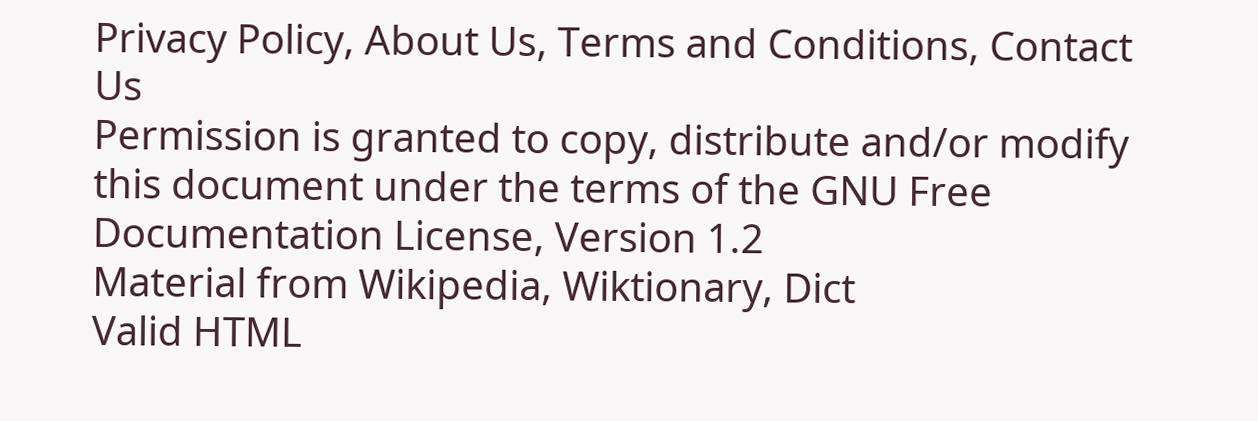Privacy Policy, About Us, Terms and Conditions, Contact Us
Permission is granted to copy, distribute and/or modify this document under the terms of the GNU Free Documentation License, Version 1.2
Material from Wikipedia, Wiktionary, Dict
Valid HTML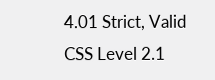4.01 Strict, Valid CSS Level 2.1